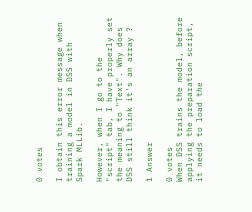0 votes

I obtain this error message when training a model in DSS with Spark MLLib.

However, when I go to the "script" tab, I have properly set the meaning to "Text". Why does DSS still think it's an array ?

1 Answer

0 votes
When DSS trains the model, before applying the preparation script, it needs to load the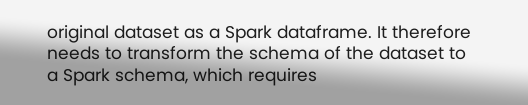original dataset as a Spark dataframe. It therefore needs to transform the schema of the dataset to a Spark schema, which requires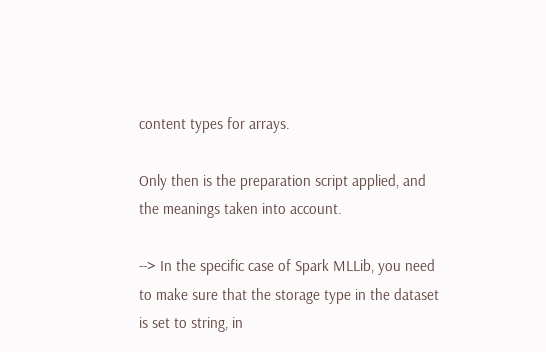content types for arrays.

Only then is the preparation script applied, and the meanings taken into account.

--> In the specific case of Spark MLLib, you need to make sure that the storage type in the dataset is set to string, in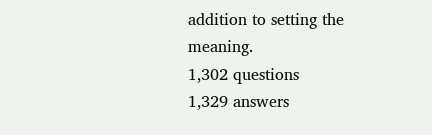addition to setting the meaning.
1,302 questions
1,329 answers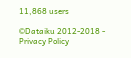11,868 users

©Dataiku 2012-2018 - Privacy Policy